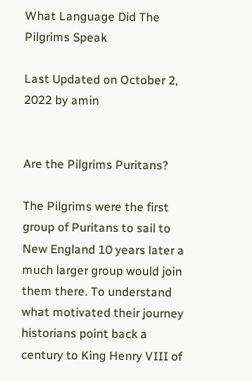What Language Did The Pilgrims Speak

Last Updated on October 2, 2022 by amin


Are the Pilgrims Puritans?

The Pilgrims were the first group of Puritans to sail to New England 10 years later a much larger group would join them there. To understand what motivated their journey historians point back a century to King Henry VIII of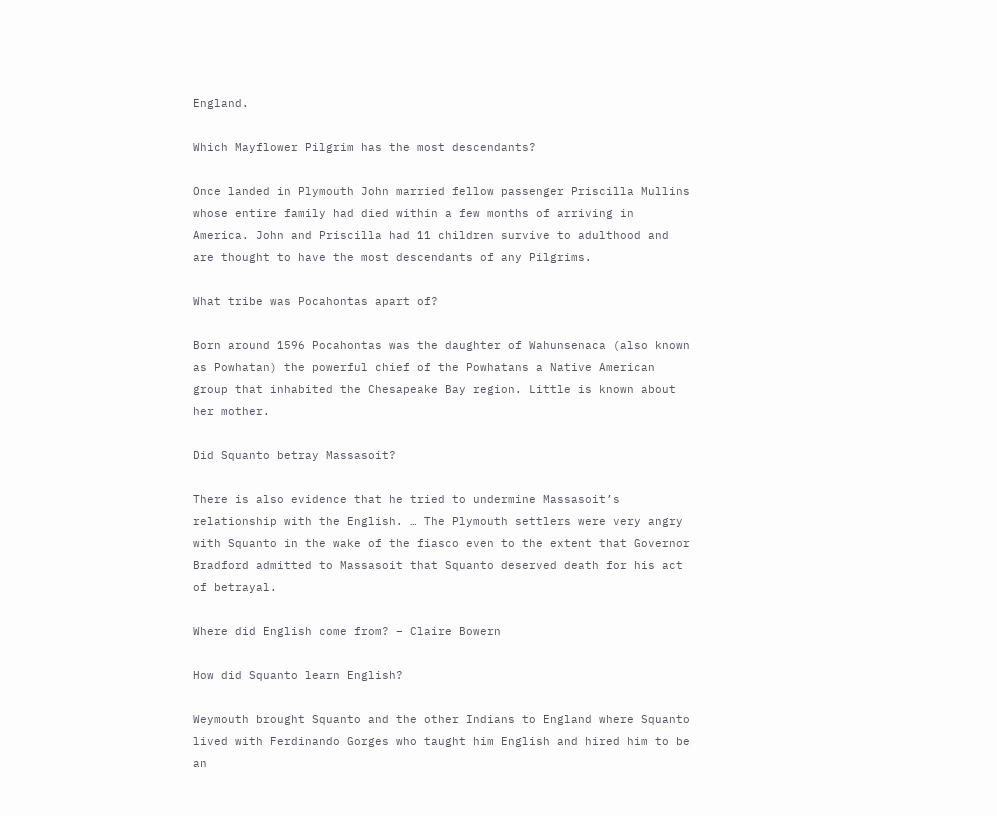England.

Which Mayflower Pilgrim has the most descendants?

Once landed in Plymouth John married fellow passenger Priscilla Mullins whose entire family had died within a few months of arriving in America. John and Priscilla had 11 children survive to adulthood and are thought to have the most descendants of any Pilgrims.

What tribe was Pocahontas apart of?

Born around 1596 Pocahontas was the daughter of Wahunsenaca (also known as Powhatan) the powerful chief of the Powhatans a Native American group that inhabited the Chesapeake Bay region. Little is known about her mother.

Did Squanto betray Massasoit?

There is also evidence that he tried to undermine Massasoit’s relationship with the English. … The Plymouth settlers were very angry with Squanto in the wake of the fiasco even to the extent that Governor Bradford admitted to Massasoit that Squanto deserved death for his act of betrayal.

Where did English come from? – Claire Bowern

How did Squanto learn English?

Weymouth brought Squanto and the other Indians to England where Squanto lived with Ferdinando Gorges who taught him English and hired him to be an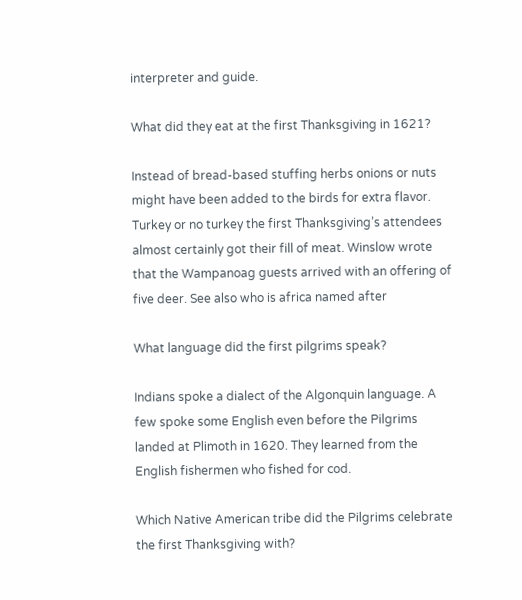interpreter and guide.

What did they eat at the first Thanksgiving in 1621?

Instead of bread-based stuffing herbs onions or nuts might have been added to the birds for extra flavor. Turkey or no turkey the first Thanksgiving’s attendees almost certainly got their fill of meat. Winslow wrote that the Wampanoag guests arrived with an offering of five deer. See also who is africa named after

What language did the first pilgrims speak?

Indians spoke a dialect of the Algonquin language. A few spoke some English even before the Pilgrims landed at Plimoth in 1620. They learned from the English fishermen who fished for cod.

Which Native American tribe did the Pilgrims celebrate the first Thanksgiving with?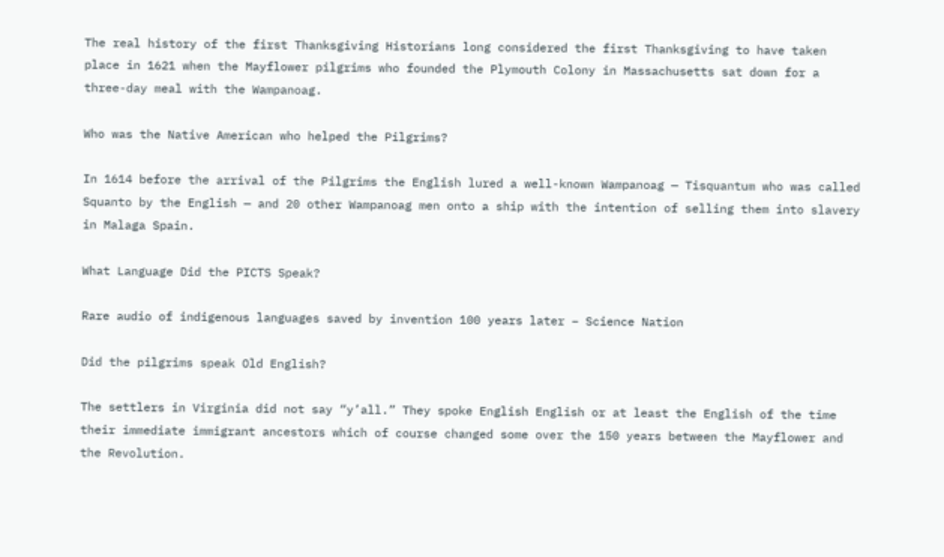The real history of the first Thanksgiving Historians long considered the first Thanksgiving to have taken place in 1621 when the Mayflower pilgrims who founded the Plymouth Colony in Massachusetts sat down for a three-day meal with the Wampanoag.

Who was the Native American who helped the Pilgrims?

In 1614 before the arrival of the Pilgrims the English lured a well-known Wampanoag — Tisquantum who was called Squanto by the English — and 20 other Wampanoag men onto a ship with the intention of selling them into slavery in Malaga Spain.

What Language Did the PICTS Speak?

Rare audio of indigenous languages saved by invention 100 years later – Science Nation

Did the pilgrims speak Old English?

The settlers in Virginia did not say “y’all.” They spoke English English or at least the English of the time their immediate immigrant ancestors which of course changed some over the 150 years between the Mayflower and the Revolution.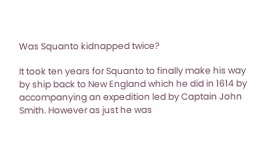Was Squanto kidnapped twice?

It took ten years for Squanto to finally make his way by ship back to New England which he did in 1614 by accompanying an expedition led by Captain John Smith. However as just he was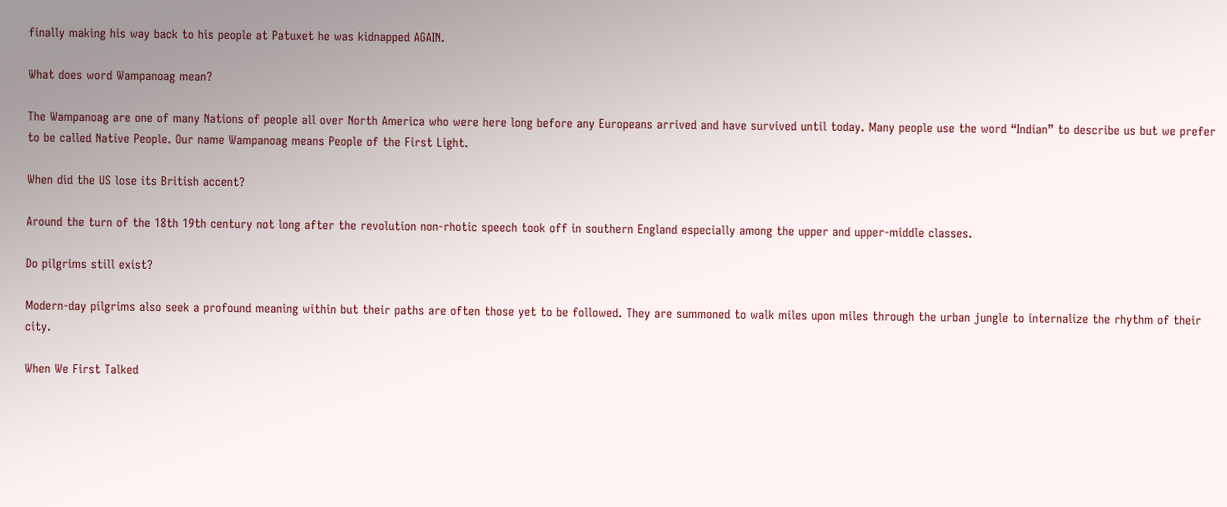finally making his way back to his people at Patuxet he was kidnapped AGAIN.

What does word Wampanoag mean?

The Wampanoag are one of many Nations of people all over North America who were here long before any Europeans arrived and have survived until today. Many people use the word “Indian” to describe us but we prefer to be called Native People. Our name Wampanoag means People of the First Light.

When did the US lose its British accent?

Around the turn of the 18th 19th century not long after the revolution non-rhotic speech took off in southern England especially among the upper and upper-middle classes.

Do pilgrims still exist?

Modern-day pilgrims also seek a profound meaning within but their paths are often those yet to be followed. They are summoned to walk miles upon miles through the urban jungle to internalize the rhythm of their city.

When We First Talked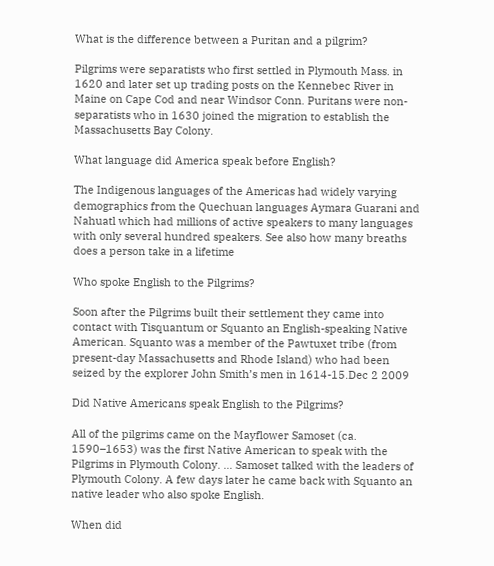What is the difference between a Puritan and a pilgrim?

Pilgrims were separatists who first settled in Plymouth Mass. in 1620 and later set up trading posts on the Kennebec River in Maine on Cape Cod and near Windsor Conn. Puritans were non-separatists who in 1630 joined the migration to establish the Massachusetts Bay Colony.

What language did America speak before English?

The Indigenous languages of the Americas had widely varying demographics from the Quechuan languages Aymara Guarani and Nahuatl which had millions of active speakers to many languages with only several hundred speakers. See also how many breaths does a person take in a lifetime

Who spoke English to the Pilgrims?

Soon after the Pilgrims built their settlement they came into contact with Tisquantum or Squanto an English-speaking Native American. Squanto was a member of the Pawtuxet tribe (from present-day Massachusetts and Rhode Island) who had been seized by the explorer John Smith’s men in 1614-15.Dec 2 2009

Did Native Americans speak English to the Pilgrims?

All of the pilgrims came on the Mayflower Samoset (ca. 1590–1653) was the first Native American to speak with the Pilgrims in Plymouth Colony. … Samoset talked with the leaders of Plymouth Colony. A few days later he came back with Squanto an native leader who also spoke English.

When did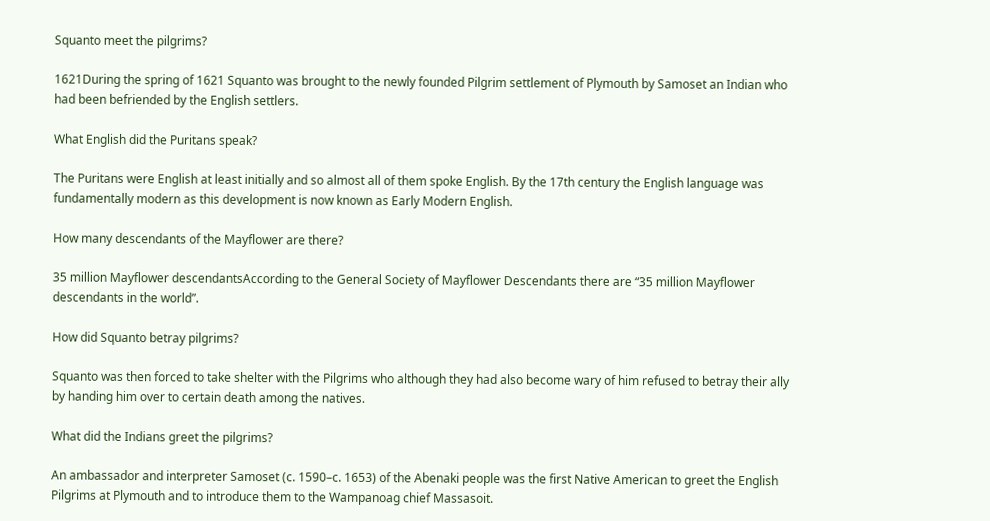Squanto meet the pilgrims?

1621During the spring of 1621 Squanto was brought to the newly founded Pilgrim settlement of Plymouth by Samoset an Indian who had been befriended by the English settlers.

What English did the Puritans speak?

The Puritans were English at least initially and so almost all of them spoke English. By the 17th century the English language was fundamentally modern as this development is now known as Early Modern English.

How many descendants of the Mayflower are there?

35 million Mayflower descendantsAccording to the General Society of Mayflower Descendants there are “35 million Mayflower descendants in the world”.

How did Squanto betray pilgrims?

Squanto was then forced to take shelter with the Pilgrims who although they had also become wary of him refused to betray their ally by handing him over to certain death among the natives.

What did the Indians greet the pilgrims?

An ambassador and interpreter Samoset (c. 1590–c. 1653) of the Abenaki people was the first Native American to greet the English Pilgrims at Plymouth and to introduce them to the Wampanoag chief Massasoit.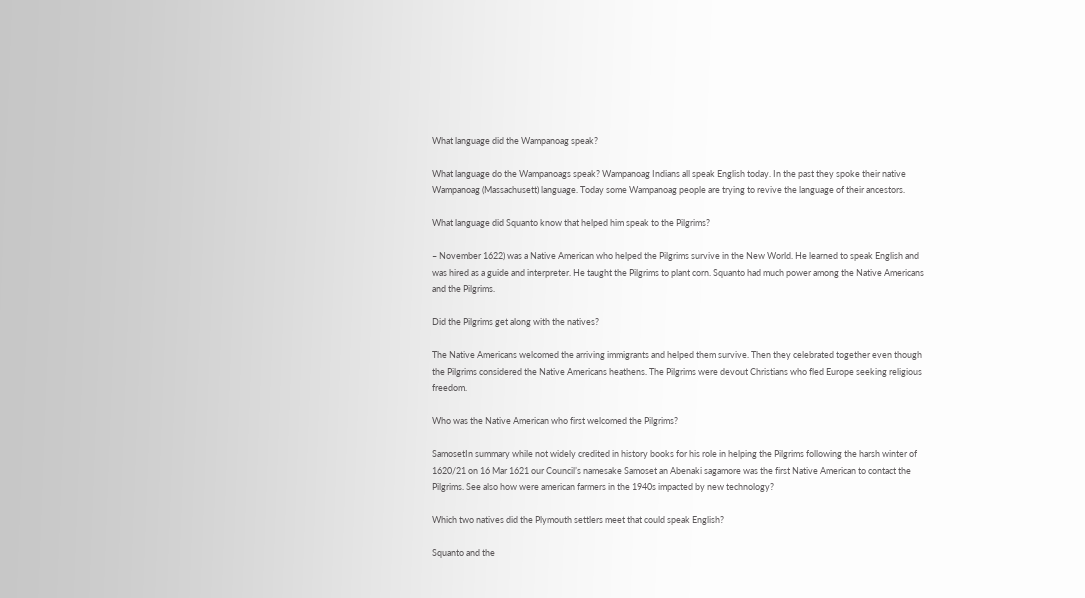What language did the Wampanoag speak?

What language do the Wampanoags speak? Wampanoag Indians all speak English today. In the past they spoke their native Wampanoag (Massachusett) language. Today some Wampanoag people are trying to revive the language of their ancestors.

What language did Squanto know that helped him speak to the Pilgrims?

– November 1622) was a Native American who helped the Pilgrims survive in the New World. He learned to speak English and was hired as a guide and interpreter. He taught the Pilgrims to plant corn. Squanto had much power among the Native Americans and the Pilgrims.

Did the Pilgrims get along with the natives?

The Native Americans welcomed the arriving immigrants and helped them survive. Then they celebrated together even though the Pilgrims considered the Native Americans heathens. The Pilgrims were devout Christians who fled Europe seeking religious freedom.

Who was the Native American who first welcomed the Pilgrims?

SamosetIn summary while not widely credited in history books for his role in helping the Pilgrims following the harsh winter of 1620/21 on 16 Mar 1621 our Council’s namesake Samoset an Abenaki sagamore was the first Native American to contact the Pilgrims. See also how were american farmers in the 1940s impacted by new technology?

Which two natives did the Plymouth settlers meet that could speak English?

Squanto and the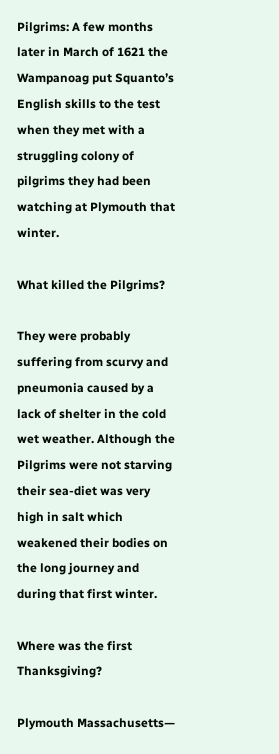Pilgrims: A few months later in March of 1621 the Wampanoag put Squanto’s English skills to the test when they met with a struggling colony of pilgrims they had been watching at Plymouth that winter.

What killed the Pilgrims?

They were probably suffering from scurvy and pneumonia caused by a lack of shelter in the cold wet weather. Although the Pilgrims were not starving their sea-diet was very high in salt which weakened their bodies on the long journey and during that first winter.

Where was the first Thanksgiving?

Plymouth Massachusetts—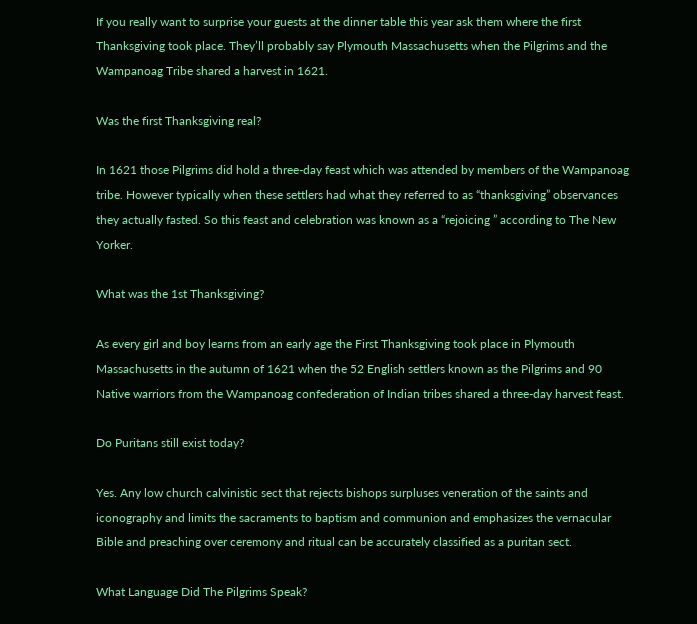If you really want to surprise your guests at the dinner table this year ask them where the first Thanksgiving took place. They’ll probably say Plymouth Massachusetts when the Pilgrims and the Wampanoag Tribe shared a harvest in 1621.

Was the first Thanksgiving real?

In 1621 those Pilgrims did hold a three-day feast which was attended by members of the Wampanoag tribe. However typically when these settlers had what they referred to as “thanksgiving” observances they actually fasted. So this feast and celebration was known as a “rejoicing ” according to The New Yorker.

What was the 1st Thanksgiving?

As every girl and boy learns from an early age the First Thanksgiving took place in Plymouth Massachusetts in the autumn of 1621 when the 52 English settlers known as the Pilgrims and 90 Native warriors from the Wampanoag confederation of Indian tribes shared a three-day harvest feast.

Do Puritans still exist today?

Yes. Any low church calvinistic sect that rejects bishops surpluses veneration of the saints and iconography and limits the sacraments to baptism and communion and emphasizes the vernacular Bible and preaching over ceremony and ritual can be accurately classified as a puritan sect.

What Language Did The Pilgrims Speak?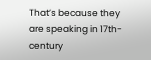That’s because they are speaking in 17th-century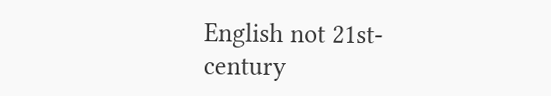English not 21st-century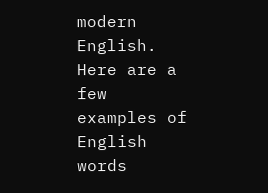modern English. Here are a few examples of English words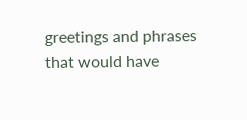greetings and phrases that would have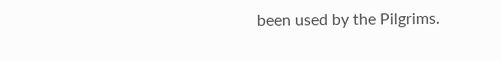been used by the Pilgrims.